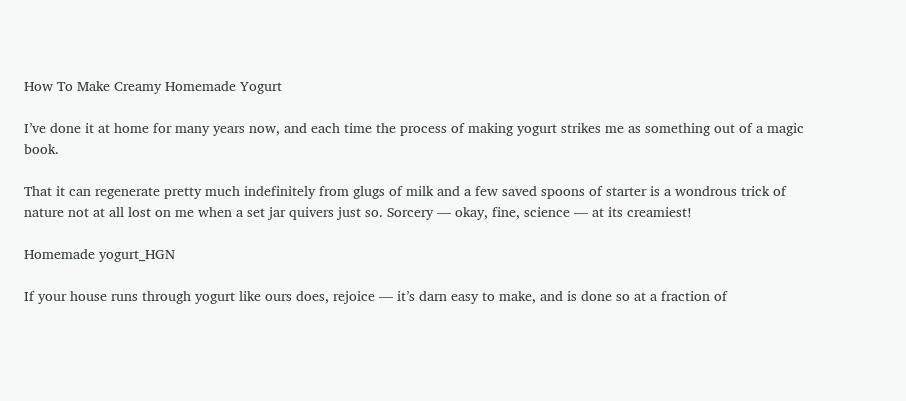How To Make Creamy Homemade Yogurt

I’ve done it at home for many years now, and each time the process of making yogurt strikes me as something out of a magic book.

That it can regenerate pretty much indefinitely from glugs of milk and a few saved spoons of starter is a wondrous trick of nature not at all lost on me when a set jar quivers just so. Sorcery — okay, fine, science — at its creamiest!

Homemade yogurt_HGN

If your house runs through yogurt like ours does, rejoice — it’s darn easy to make, and is done so at a fraction of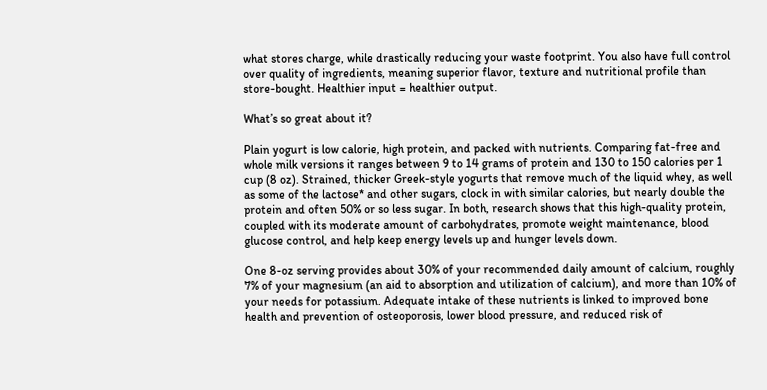what stores charge, while drastically reducing your waste footprint. You also have full control over quality of ingredients, meaning superior flavor, texture and nutritional profile than store-bought. Healthier input = healthier output.

What’s so great about it?

Plain yogurt is low calorie, high protein, and packed with nutrients. Comparing fat-free and whole milk versions it ranges between 9 to 14 grams of protein and 130 to 150 calories per 1 cup (8 oz). Strained, thicker Greek-style yogurts that remove much of the liquid whey, as well as some of the lactose* and other sugars, clock in with similar calories, but nearly double the protein and often 50% or so less sugar. In both, research shows that this high-quality protein, coupled with its moderate amount of carbohydrates, promote weight maintenance, blood glucose control, and help keep energy levels up and hunger levels down.

One 8-oz serving provides about 30% of your recommended daily amount of calcium, roughly 7% of your magnesium (an aid to absorption and utilization of calcium), and more than 10% of your needs for potassium. Adequate intake of these nutrients is linked to improved bone health and prevention of osteoporosis, lower blood pressure, and reduced risk of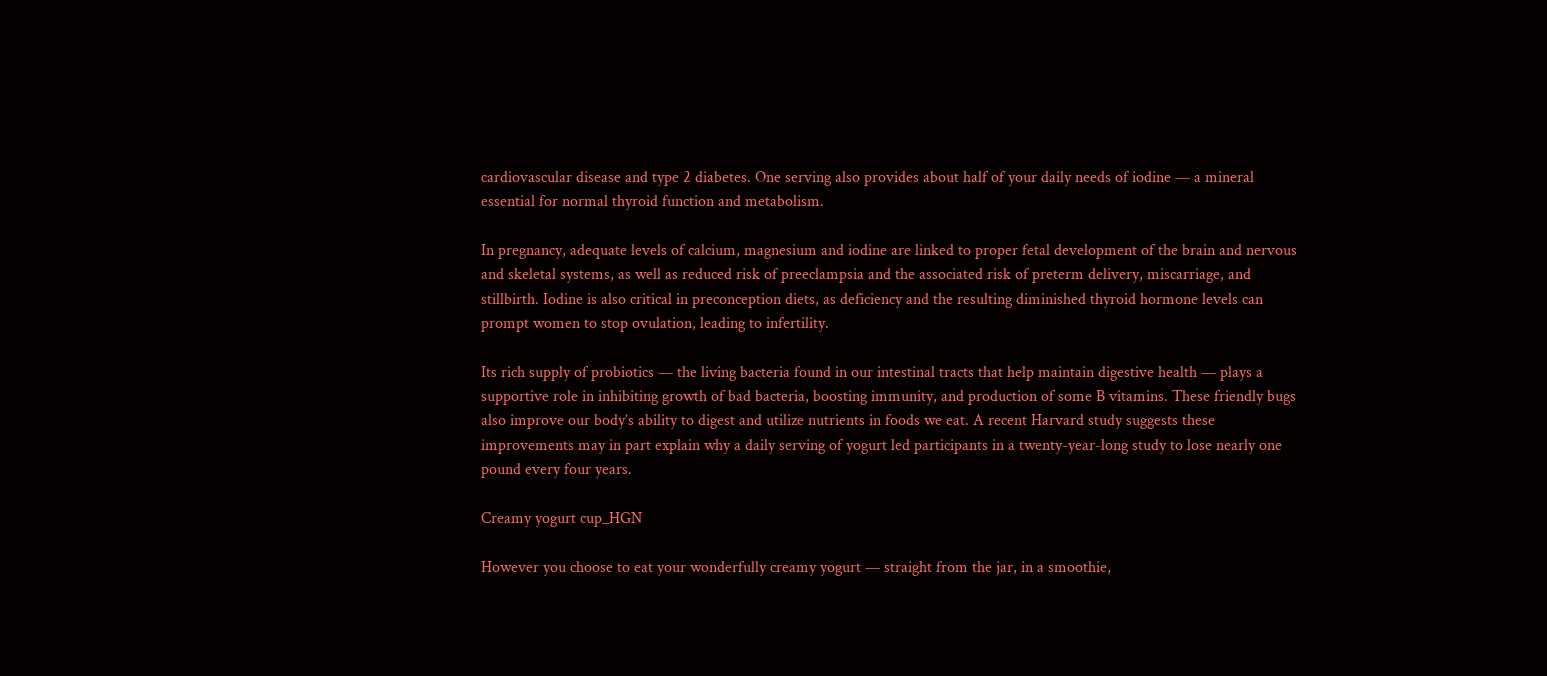cardiovascular disease and type 2 diabetes. One serving also provides about half of your daily needs of iodine — a mineral essential for normal thyroid function and metabolism.

In pregnancy, adequate levels of calcium, magnesium and iodine are linked to proper fetal development of the brain and nervous and skeletal systems, as well as reduced risk of preeclampsia and the associated risk of preterm delivery, miscarriage, and stillbirth. Iodine is also critical in preconception diets, as deficiency and the resulting diminished thyroid hormone levels can prompt women to stop ovulation, leading to infertility.

Its rich supply of probiotics — the living bacteria found in our intestinal tracts that help maintain digestive health — plays a supportive role in inhibiting growth of bad bacteria, boosting immunity, and production of some B vitamins. These friendly bugs also improve our body’s ability to digest and utilize nutrients in foods we eat. A recent Harvard study suggests these improvements may in part explain why a daily serving of yogurt led participants in a twenty-year-long study to lose nearly one pound every four years.

Creamy yogurt cup_HGN

However you choose to eat your wonderfully creamy yogurt — straight from the jar, in a smoothie,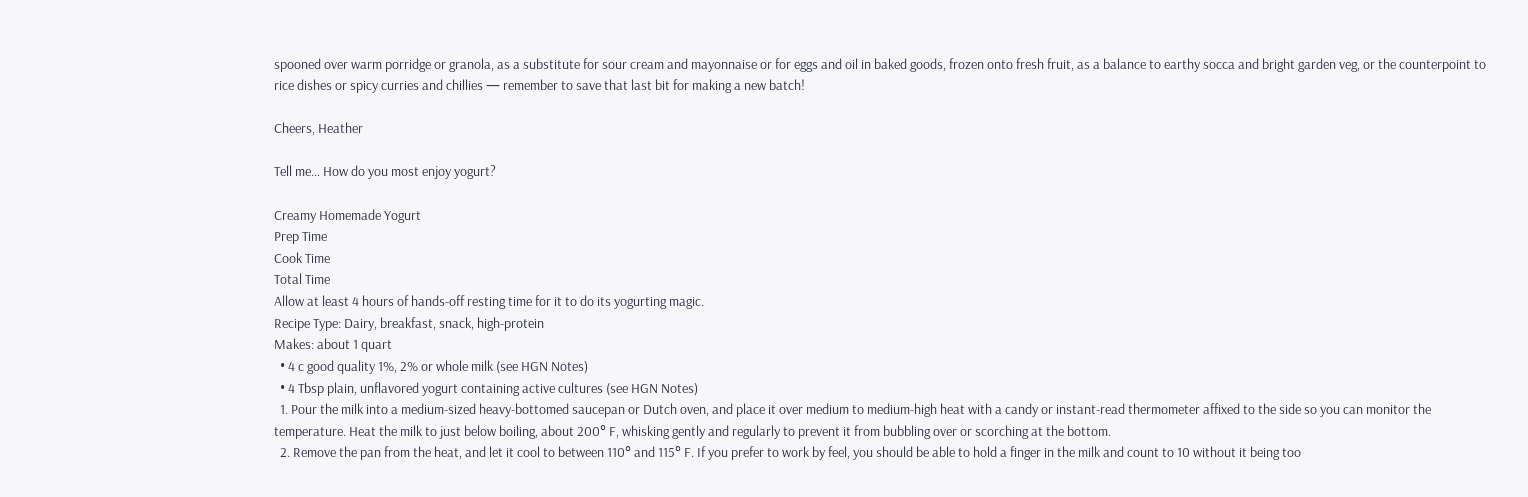spooned over warm porridge or granola, as a substitute for sour cream and mayonnaise or for eggs and oil in baked goods, frozen onto fresh fruit, as a balance to earthy socca and bright garden veg, or the counterpoint to rice dishes or spicy curries and chillies — remember to save that last bit for making a new batch!

Cheers, Heather

Tell me… How do you most enjoy yogurt?

Creamy Homemade Yogurt
Prep Time
Cook Time
Total Time
Allow at least 4 hours of hands-off resting time for it to do its yogurting magic.
Recipe Type: Dairy, breakfast, snack, high-protein
Makes: about 1 quart
  • 4 c good quality 1%, 2% or whole milk (see HGN Notes)
  • 4 Tbsp plain, unflavored yogurt containing active cultures (see HGN Notes)
  1. Pour the milk into a medium-sized heavy-bottomed saucepan or Dutch oven, and place it over medium to medium-high heat with a candy or instant-read thermometer affixed to the side so you can monitor the temperature. Heat the milk to just below boiling, about 200° F, whisking gently and regularly to prevent it from bubbling over or scorching at the bottom.
  2. Remove the pan from the heat, and let it cool to between 110° and 115° F. If you prefer to work by feel, you should be able to hold a finger in the milk and count to 10 without it being too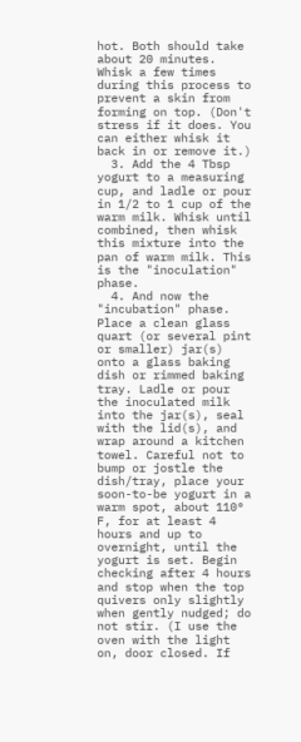hot. Both should take about 20 minutes. Whisk a few times during this process to prevent a skin from forming on top. (Don't stress if it does. You can either whisk it back in or remove it.)
  3. Add the 4 Tbsp yogurt to a measuring cup, and ladle or pour in 1/2 to 1 cup of the warm milk. Whisk until combined, then whisk this mixture into the pan of warm milk. This is the "inoculation" phase.
  4. And now the "incubation" phase. Place a clean glass quart (or several pint or smaller) jar(s) onto a glass baking dish or rimmed baking tray. Ladle or pour the inoculated milk into the jar(s), seal with the lid(s), and wrap around a kitchen towel. Careful not to bump or jostle the dish/tray, place your soon-to-be yogurt in a warm spot, about 110° F, for at least 4 hours and up to overnight, until the yogurt is set. Begin checking after 4 hours and stop when the top quivers only slightly when gently nudged; do not stir. (I use the oven with the light on, door closed. If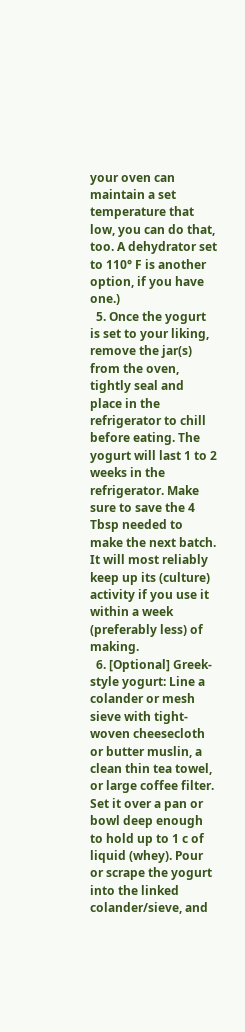your oven can maintain a set temperature that low, you can do that, too. A dehydrator set to 110° F is another option, if you have one.)
  5. Once the yogurt is set to your liking, remove the jar(s) from the oven, tightly seal and place in the refrigerator to chill before eating. The yogurt will last 1 to 2 weeks in the refrigerator. Make sure to save the 4 Tbsp needed to make the next batch. It will most reliably keep up its (culture) activity if you use it within a week (preferably less) of making.
  6. [Optional] Greek-style yogurt: Line a colander or mesh sieve with tight-woven cheesecloth or butter muslin, a clean thin tea towel, or large coffee filter. Set it over a pan or bowl deep enough to hold up to 1 c of liquid (whey). Pour or scrape the yogurt into the linked colander/sieve, and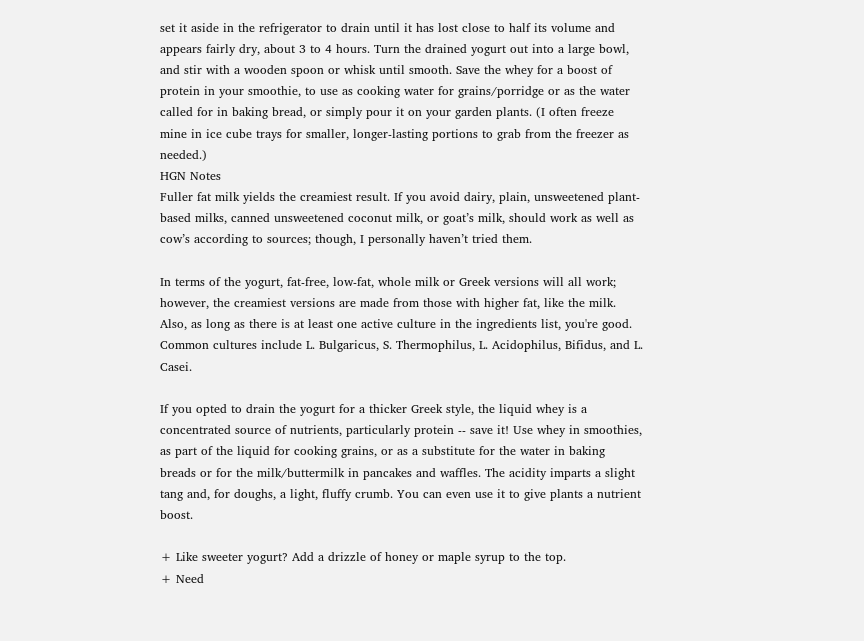set it aside in the refrigerator to drain until it has lost close to half its volume and appears fairly dry, about 3 to 4 hours. Turn the drained yogurt out into a large bowl, and stir with a wooden spoon or whisk until smooth. Save the whey for a boost of protein in your smoothie, to use as cooking water for grains/porridge or as the water called for in baking bread, or simply pour it on your garden plants. (I often freeze mine in ice cube trays for smaller, longer-lasting portions to grab from the freezer as needed.)
HGN Notes
Fuller fat milk yields the creamiest result. If you avoid dairy, plain, unsweetened plant-based milks, canned unsweetened coconut milk, or goat’s milk, should work as well as cow’s according to sources; though, I personally haven’t tried them.

In terms of the yogurt, fat-free, low-fat, whole milk or Greek versions will all work; however, the creamiest versions are made from those with higher fat, like the milk. Also, as long as there is at least one active culture in the ingredients list, you're good. Common cultures include L. Bulgaricus, S. Thermophilus, L. Acidophilus, Bifidus, and L. Casei.

If you opted to drain the yogurt for a thicker Greek style, the liquid whey is a concentrated source of nutrients, particularly protein -- save it! Use whey in smoothies, as part of the liquid for cooking grains, or as a substitute for the water in baking breads or for the milk/buttermilk in pancakes and waffles. The acidity imparts a slight tang and, for doughs, a light, fluffy crumb. You can even use it to give plants a nutrient boost.

+ Like sweeter yogurt? Add a drizzle of honey or maple syrup to the top.
+ Need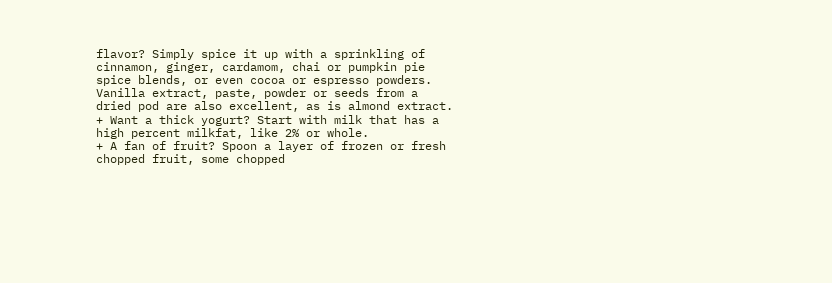flavor? Simply spice it up with a sprinkling of cinnamon, ginger, cardamom, chai or pumpkin pie spice blends, or even cocoa or espresso powders. Vanilla extract, paste, powder or seeds from a dried pod are also excellent, as is almond extract.
+ Want a thick yogurt? Start with milk that has a high percent milkfat, like 2% or whole.
+ A fan of fruit? Spoon a layer of frozen or fresh chopped fruit, some chopped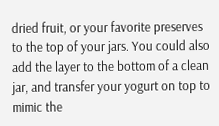dried fruit, or your favorite preserves to the top of your jars. You could also add the layer to the bottom of a clean jar, and transfer your yogurt on top to mimic the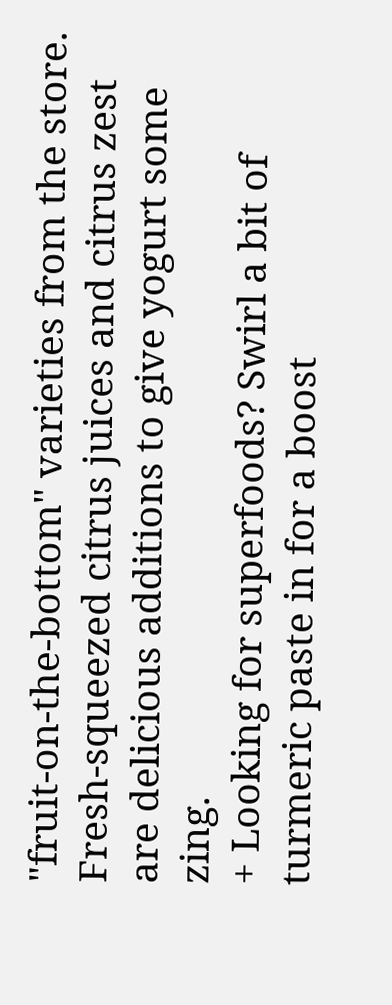"fruit-on-the-bottom" varieties from the store. Fresh-squeezed citrus juices and citrus zest are delicious additions to give yogurt some zing.
+ Looking for superfoods? Swirl a bit of turmeric paste in for a boost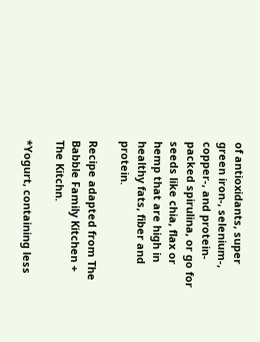of antioxidants, super green iron-, selenium-, copper-, and protein-packed spirulina, or go for seeds like chia, flax or hemp that are high in healthy fats, fiber and protein.

Recipe adapted from The Babble Family Kitchen + The Kitchn.

*Yogurt, containing less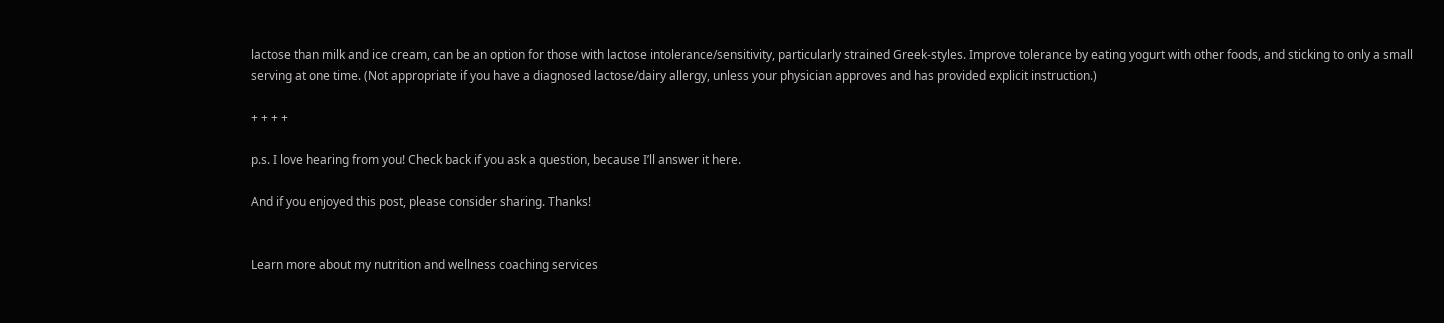lactose than milk and ice cream, can be an option for those with lactose intolerance/sensitivity, particularly strained Greek-styles. Improve tolerance by eating yogurt with other foods, and sticking to only a small serving at one time. (Not appropriate if you have a diagnosed lactose/dairy allergy, unless your physician approves and has provided explicit instruction.)

+ + + +

p.s. I love hearing from you! Check back if you ask a question, because I’ll answer it here.

And if you enjoyed this post, please consider sharing. Thanks!


Learn more about my nutrition and wellness coaching services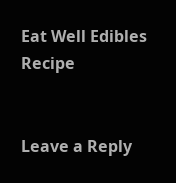Eat Well Edibles Recipe


Leave a Reply